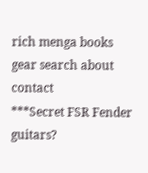rich menga books gear search about contact
***Secret FSR Fender guitars?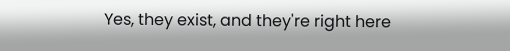Yes, they exist, and they're right here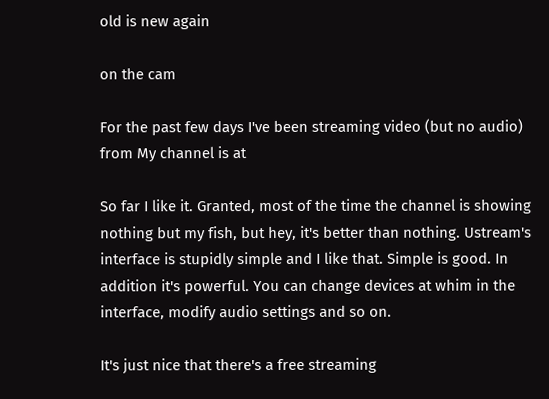old is new again

on the cam

For the past few days I've been streaming video (but no audio) from My channel is at

So far I like it. Granted, most of the time the channel is showing nothing but my fish, but hey, it's better than nothing. Ustream's interface is stupidly simple and I like that. Simple is good. In addition it's powerful. You can change devices at whim in the interface, modify audio settings and so on.

It's just nice that there's a free streaming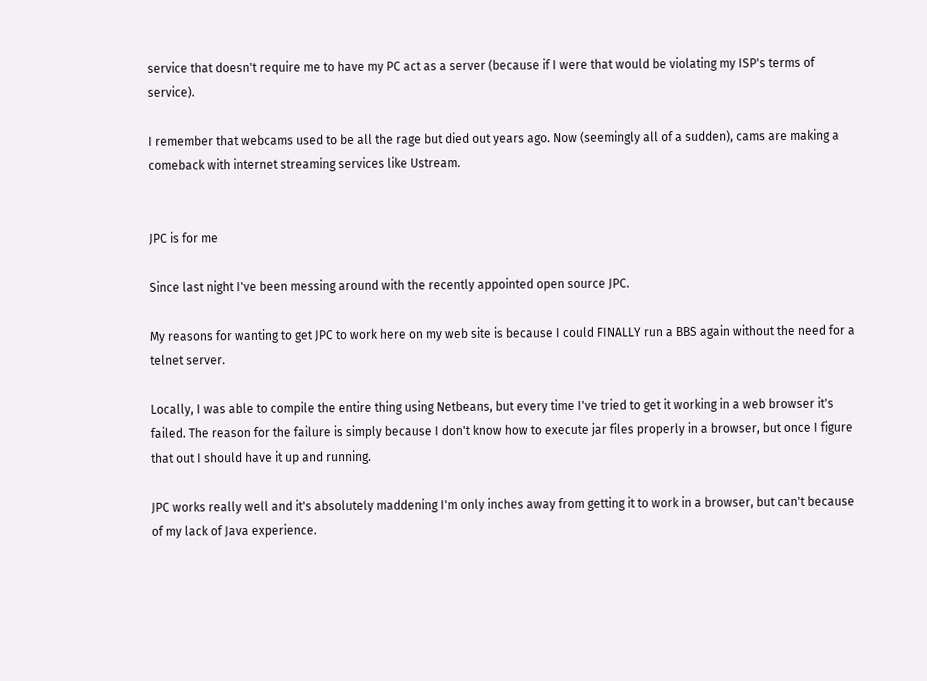service that doesn't require me to have my PC act as a server (because if I were that would be violating my ISP's terms of service).

I remember that webcams used to be all the rage but died out years ago. Now (seemingly all of a sudden), cams are making a comeback with internet streaming services like Ustream.


JPC is for me

Since last night I've been messing around with the recently appointed open source JPC.

My reasons for wanting to get JPC to work here on my web site is because I could FINALLY run a BBS again without the need for a telnet server.

Locally, I was able to compile the entire thing using Netbeans, but every time I've tried to get it working in a web browser it's failed. The reason for the failure is simply because I don't know how to execute jar files properly in a browser, but once I figure that out I should have it up and running.

JPC works really well and it's absolutely maddening I'm only inches away from getting it to work in a browser, but can't because of my lack of Java experience.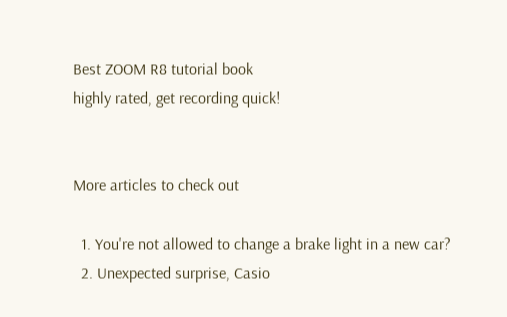Best ZOOM R8 tutorial book
highly rated, get recording quick!


More articles to check out

  1. You're not allowed to change a brake light in a new car?
  2. Unexpected surprise, Casio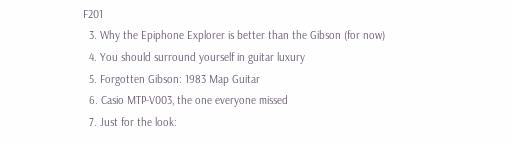F201
  3. Why the Epiphone Explorer is better than the Gibson (for now)
  4. You should surround yourself in guitar luxury
  5. Forgotten Gibson: 1983 Map Guitar
  6. Casio MTP-V003, the one everyone missed
  7. Just for the look: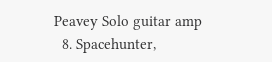Peavey Solo guitar amp
  8. Spacehunter,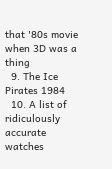that '80s movie when 3D was a thing
  9. The Ice Pirates 1984
  10. A list of ridiculously accurate watches